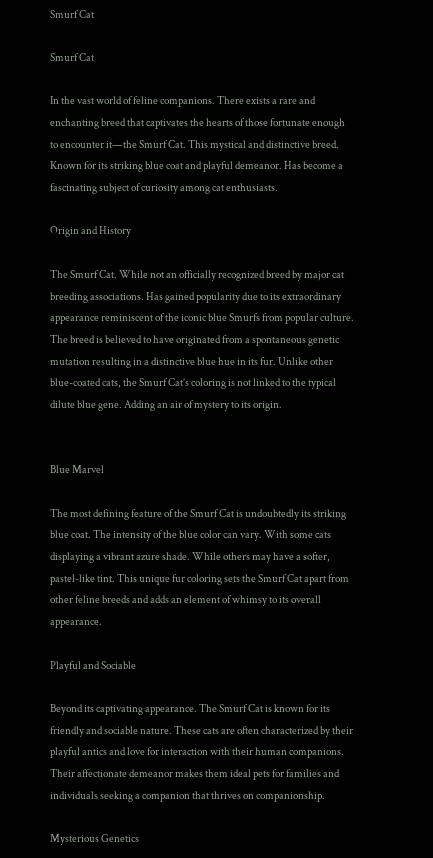Smurf Cat

Smurf Cat

In the vast world of feline companions. There exists a rare and enchanting breed that captivates the hearts of those fortunate enough to encounter it—the Smurf Cat. This mystical and distinctive breed. Known for its striking blue coat and playful demeanor. Has become a fascinating subject of curiosity among cat enthusiasts.

Origin and History

The Smurf Cat. While not an officially recognized breed by major cat breeding associations. Has gained popularity due to its extraordinary appearance reminiscent of the iconic blue Smurfs from popular culture. The breed is believed to have originated from a spontaneous genetic mutation resulting in a distinctive blue hue in its fur. Unlike other blue-coated cats, the Smurf Cat’s coloring is not linked to the typical dilute blue gene. Adding an air of mystery to its origin.


Blue Marvel

The most defining feature of the Smurf Cat is undoubtedly its striking blue coat. The intensity of the blue color can vary. With some cats displaying a vibrant azure shade. While others may have a softer, pastel-like tint. This unique fur coloring sets the Smurf Cat apart from other feline breeds and adds an element of whimsy to its overall appearance.

Playful and Sociable

Beyond its captivating appearance. The Smurf Cat is known for its friendly and sociable nature. These cats are often characterized by their playful antics and love for interaction with their human companions. Their affectionate demeanor makes them ideal pets for families and individuals seeking a companion that thrives on companionship.

Mysterious Genetics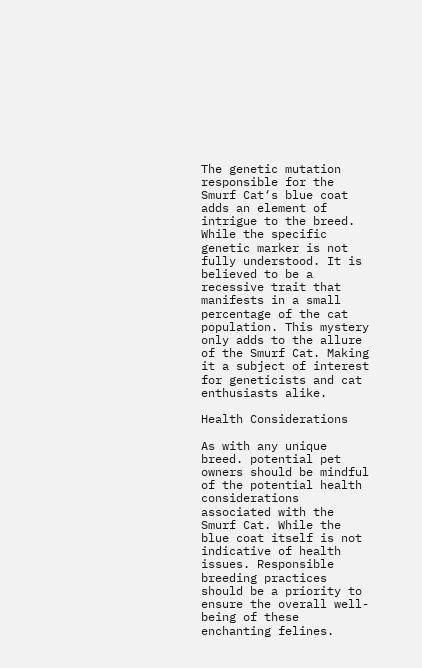The genetic mutation responsible for the Smurf Cat‘s blue coat adds an element of intrigue to the breed. While the specific genetic marker is not fully understood. It is believed to be a recessive trait that manifests in a small percentage of the cat population. This mystery only adds to the allure of the Smurf Cat. Making it a subject of interest for geneticists and cat enthusiasts alike.

Health Considerations

As with any unique breed. potential pet owners should be mindful of the potential health considerations associated with the Smurf Cat. While the blue coat itself is not indicative of health issues. Responsible breeding practices should be a priority to ensure the overall well-being of these enchanting felines.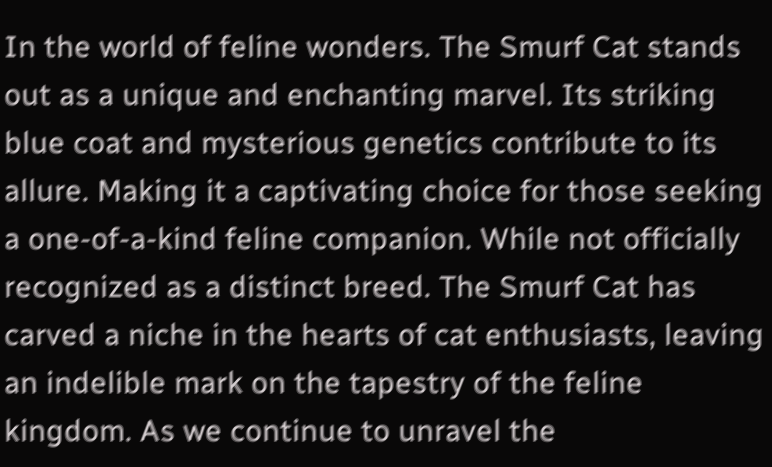In the world of feline wonders. The Smurf Cat stands out as a unique and enchanting marvel. Its striking blue coat and mysterious genetics contribute to its allure. Making it a captivating choice for those seeking a one-of-a-kind feline companion. While not officially recognized as a distinct breed. The Smurf Cat has carved a niche in the hearts of cat enthusiasts, leaving an indelible mark on the tapestry of the feline kingdom. As we continue to unravel the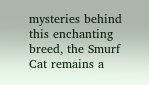mysteries behind this enchanting breed, the Smurf Cat remains a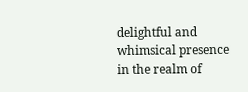delightful and whimsical presence in the realm of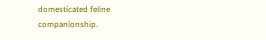domesticated feline companionship.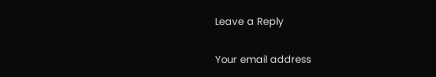Leave a Reply

Your email address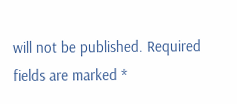will not be published. Required fields are marked *